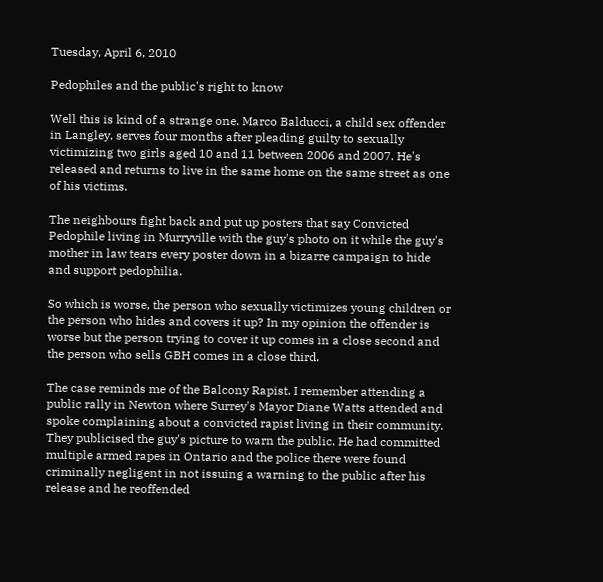Tuesday, April 6, 2010

Pedophiles and the public's right to know

Well this is kind of a strange one. Marco Balducci, a child sex offender in Langley, serves four months after pleading guilty to sexually victimizing two girls aged 10 and 11 between 2006 and 2007. He's released and returns to live in the same home on the same street as one of his victims.

The neighbours fight back and put up posters that say Convicted Pedophile living in Murryville with the guy's photo on it while the guy's mother in law tears every poster down in a bizarre campaign to hide and support pedophilia.

So which is worse, the person who sexually victimizes young children or the person who hides and covers it up? In my opinion the offender is worse but the person trying to cover it up comes in a close second and the person who sells GBH comes in a close third.

The case reminds me of the Balcony Rapist. I remember attending a public rally in Newton where Surrey's Mayor Diane Watts attended and spoke complaining about a convicted rapist living in their community. They publicised the guy's picture to warn the public. He had committed multiple armed rapes in Ontario and the police there were found criminally negligent in not issuing a warning to the public after his release and he reoffended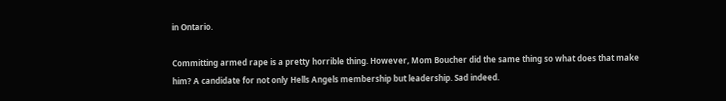in Ontario.

Committing armed rape is a pretty horrible thing. However, Mom Boucher did the same thing so what does that make him? A candidate for not only Hells Angels membership but leadership. Sad indeed.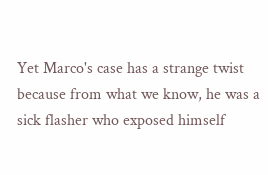Yet Marco's case has a strange twist because from what we know, he was a sick flasher who exposed himself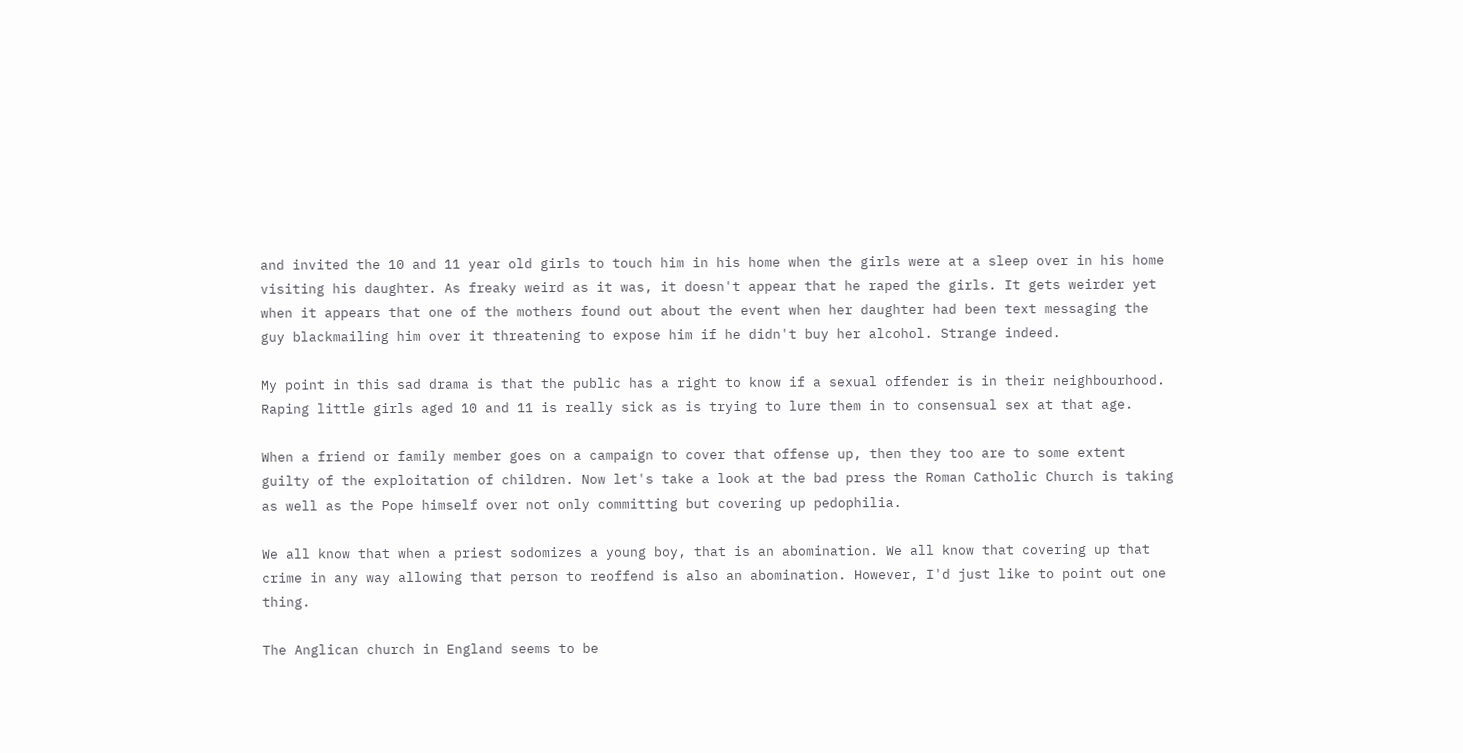and invited the 10 and 11 year old girls to touch him in his home when the girls were at a sleep over in his home visiting his daughter. As freaky weird as it was, it doesn't appear that he raped the girls. It gets weirder yet when it appears that one of the mothers found out about the event when her daughter had been text messaging the guy blackmailing him over it threatening to expose him if he didn't buy her alcohol. Strange indeed.

My point in this sad drama is that the public has a right to know if a sexual offender is in their neighbourhood. Raping little girls aged 10 and 11 is really sick as is trying to lure them in to consensual sex at that age.

When a friend or family member goes on a campaign to cover that offense up, then they too are to some extent guilty of the exploitation of children. Now let's take a look at the bad press the Roman Catholic Church is taking as well as the Pope himself over not only committing but covering up pedophilia.

We all know that when a priest sodomizes a young boy, that is an abomination. We all know that covering up that crime in any way allowing that person to reoffend is also an abomination. However, I'd just like to point out one thing.

The Anglican church in England seems to be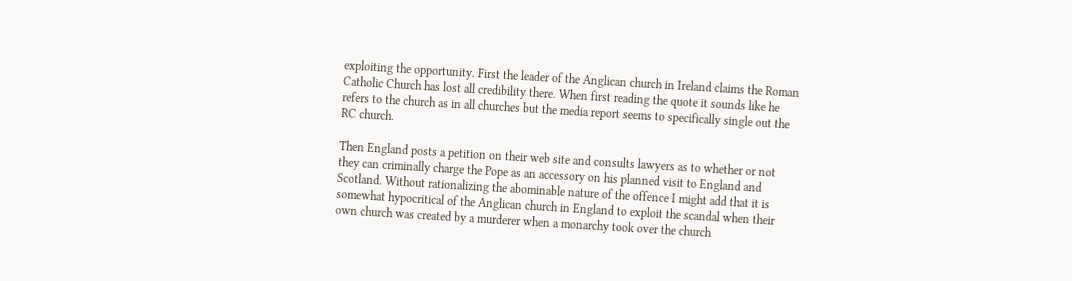exploiting the opportunity. First the leader of the Anglican church in Ireland claims the Roman Catholic Church has lost all credibility there. When first reading the quote it sounds like he refers to the church as in all churches but the media report seems to specifically single out the RC church.

Then England posts a petition on their web site and consults lawyers as to whether or not they can criminally charge the Pope as an accessory on his planned visit to England and Scotland. Without rationalizing the abominable nature of the offence I might add that it is somewhat hypocritical of the Anglican church in England to exploit the scandal when their own church was created by a murderer when a monarchy took over the church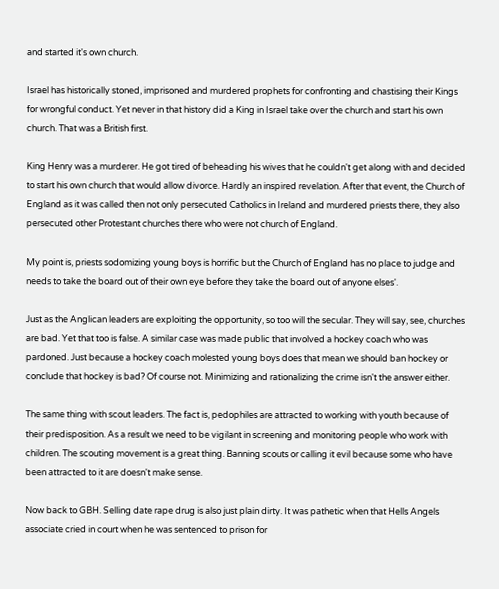and started it's own church.

Israel has historically stoned, imprisoned and murdered prophets for confronting and chastising their Kings for wrongful conduct. Yet never in that history did a King in Israel take over the church and start his own church. That was a British first.

King Henry was a murderer. He got tired of beheading his wives that he couldn't get along with and decided to start his own church that would allow divorce. Hardly an inspired revelation. After that event, the Church of England as it was called then not only persecuted Catholics in Ireland and murdered priests there, they also persecuted other Protestant churches there who were not church of England.

My point is, priests sodomizing young boys is horrific but the Church of England has no place to judge and needs to take the board out of their own eye before they take the board out of anyone elses'.

Just as the Anglican leaders are exploiting the opportunity, so too will the secular. They will say, see, churches are bad. Yet that too is false. A similar case was made public that involved a hockey coach who was pardoned. Just because a hockey coach molested young boys does that mean we should ban hockey or conclude that hockey is bad? Of course not. Minimizing and rationalizing the crime isn't the answer either.

The same thing with scout leaders. The fact is, pedophiles are attracted to working with youth because of their predisposition. As a result we need to be vigilant in screening and monitoring people who work with children. The scouting movement is a great thing. Banning scouts or calling it evil because some who have been attracted to it are doesn't make sense.

Now back to GBH. Selling date rape drug is also just plain dirty. It was pathetic when that Hells Angels associate cried in court when he was sentenced to prison for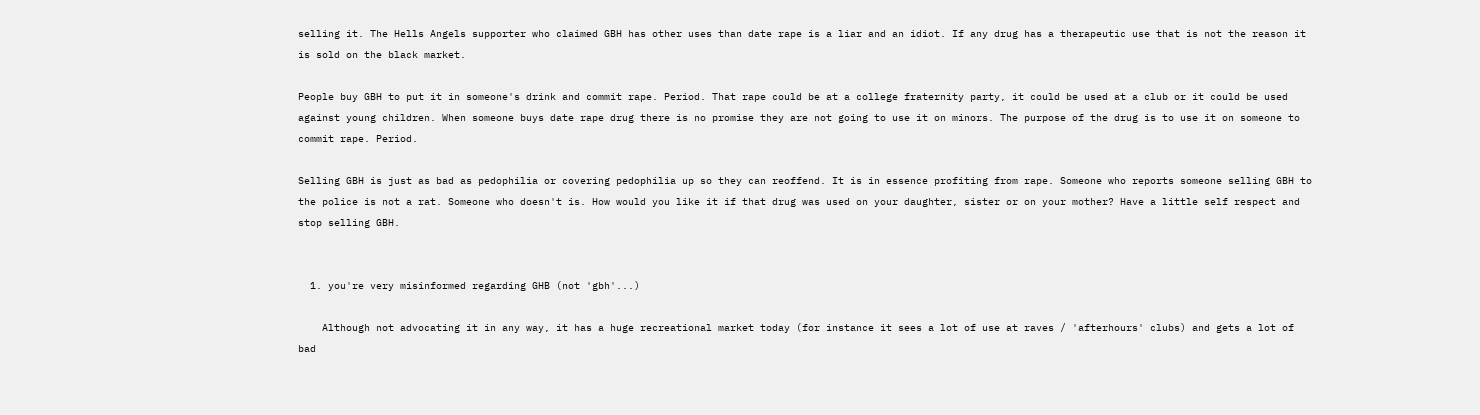selling it. The Hells Angels supporter who claimed GBH has other uses than date rape is a liar and an idiot. If any drug has a therapeutic use that is not the reason it is sold on the black market.

People buy GBH to put it in someone's drink and commit rape. Period. That rape could be at a college fraternity party, it could be used at a club or it could be used against young children. When someone buys date rape drug there is no promise they are not going to use it on minors. The purpose of the drug is to use it on someone to commit rape. Period.

Selling GBH is just as bad as pedophilia or covering pedophilia up so they can reoffend. It is in essence profiting from rape. Someone who reports someone selling GBH to the police is not a rat. Someone who doesn't is. How would you like it if that drug was used on your daughter, sister or on your mother? Have a little self respect and stop selling GBH.


  1. you're very misinformed regarding GHB (not 'gbh'...)

    Although not advocating it in any way, it has a huge recreational market today (for instance it sees a lot of use at raves / 'afterhours' clubs) and gets a lot of bad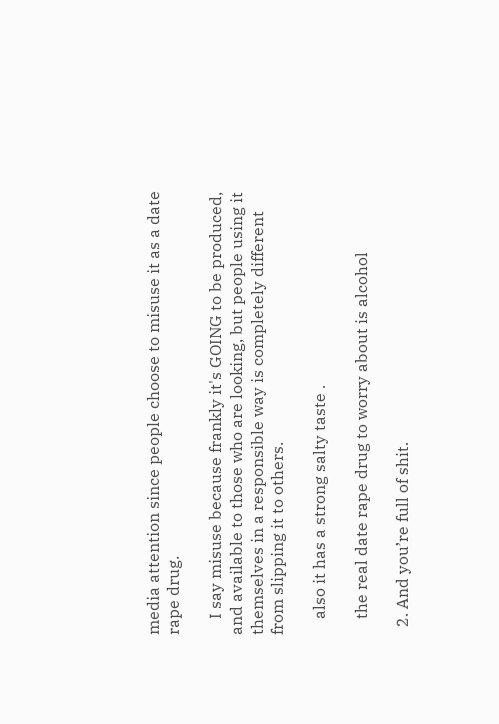media attention since people choose to misuse it as a date rape drug.

    I say misuse because frankly it's GOING to be produced, and available to those who are looking, but people using it themselves in a responsible way is completely different from slipping it to others.

    also it has a strong salty taste .

    the real date rape drug to worry about is alcohol

  2. And you’re full of shit.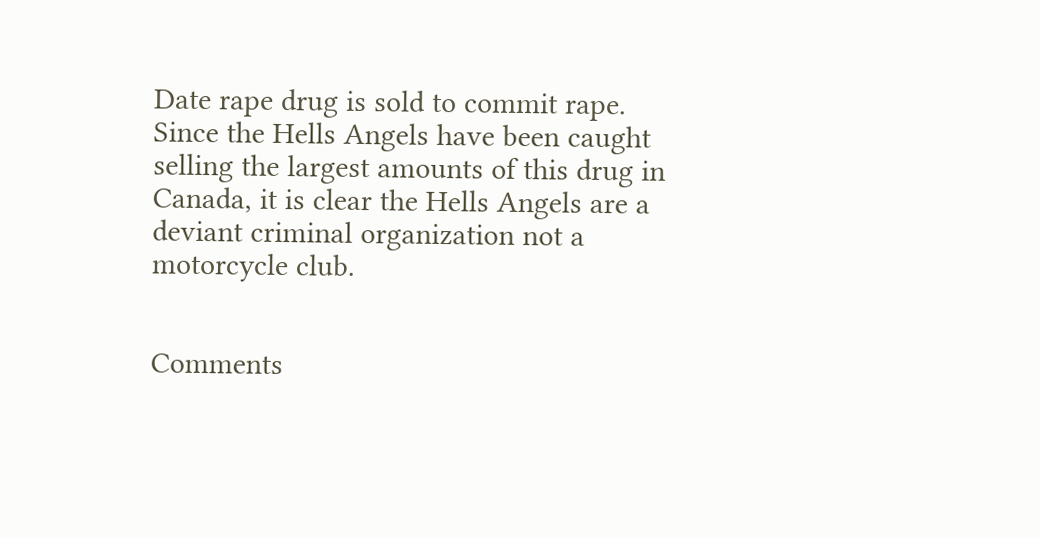Date rape drug is sold to commit rape. Since the Hells Angels have been caught selling the largest amounts of this drug in Canada, it is clear the Hells Angels are a deviant criminal organization not a motorcycle club.


Comments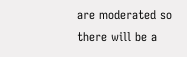are moderated so there will be a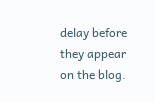delay before they appear on the blog.